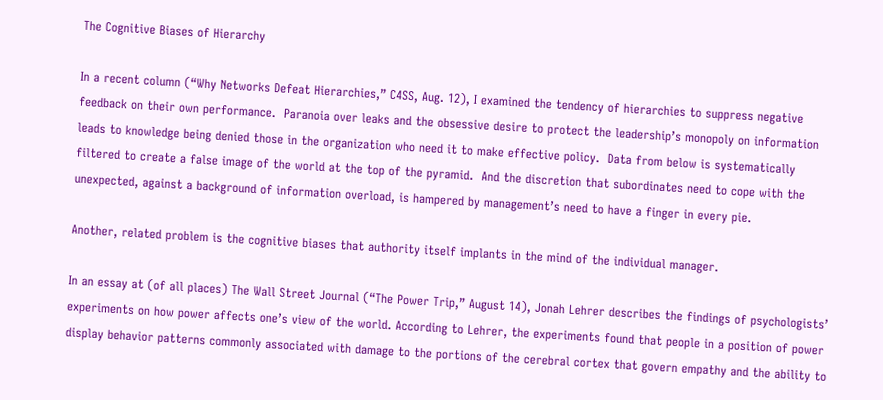The Cognitive Biases of Hierarchy

In a recent column (“Why Networks Defeat Hierarchies,” C4SS, Aug. 12), I examined the tendency of hierarchies to suppress negative feedback on their own performance.  Paranoia over leaks and the obsessive desire to protect the leadership’s monopoly on information leads to knowledge being denied those in the organization who need it to make effective policy.  Data from below is systematically filtered to create a false image of the world at the top of the pyramid.  And the discretion that subordinates need to cope with the unexpected, against a background of information overload, is hampered by management’s need to have a finger in every pie.

Another, related problem is the cognitive biases that authority itself implants in the mind of the individual manager.

In an essay at (of all places) The Wall Street Journal (“The Power Trip,” August 14), Jonah Lehrer describes the findings of psychologists’ experiments on how power affects one’s view of the world. According to Lehrer, the experiments found that people in a position of power display behavior patterns commonly associated with damage to the portions of the cerebral cortex that govern empathy and the ability to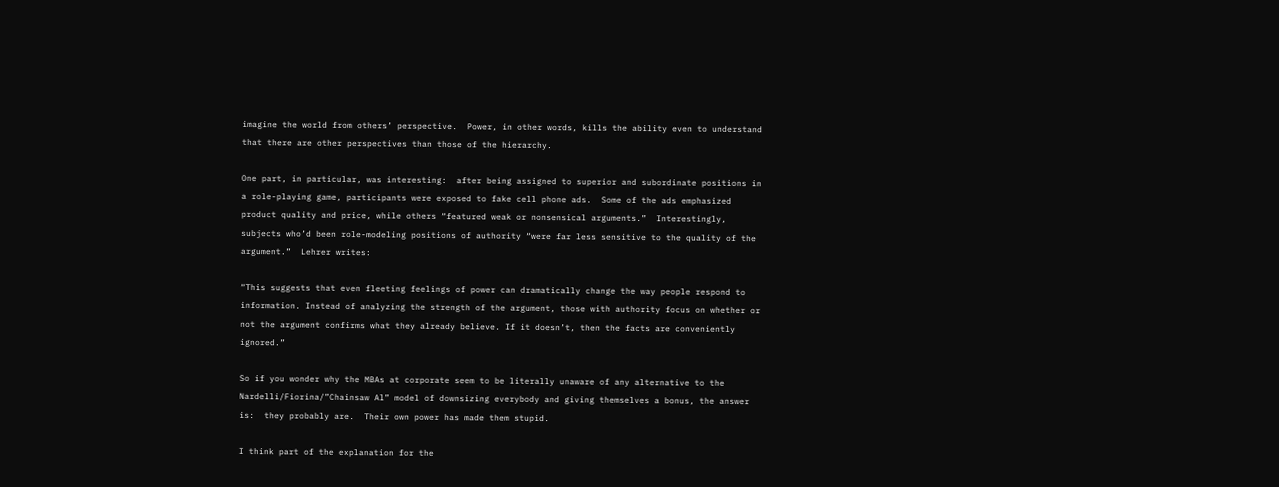imagine the world from others’ perspective.  Power, in other words, kills the ability even to understand that there are other perspectives than those of the hierarchy.

One part, in particular, was interesting:  after being assigned to superior and subordinate positions in a role-playing game, participants were exposed to fake cell phone ads.  Some of the ads emphasized product quality and price, while others “featured weak or nonsensical arguments.”  Interestingly, subjects who’d been role-modeling positions of authority “were far less sensitive to the quality of the argument.”  Lehrer writes:

“This suggests that even fleeting feelings of power can dramatically change the way people respond to information. Instead of analyzing the strength of the argument, those with authority focus on whether or not the argument confirms what they already believe. If it doesn’t, then the facts are conveniently ignored.”

So if you wonder why the MBAs at corporate seem to be literally unaware of any alternative to the Nardelli/Fiorina/”Chainsaw Al” model of downsizing everybody and giving themselves a bonus, the answer is:  they probably are.  Their own power has made them stupid.

I think part of the explanation for the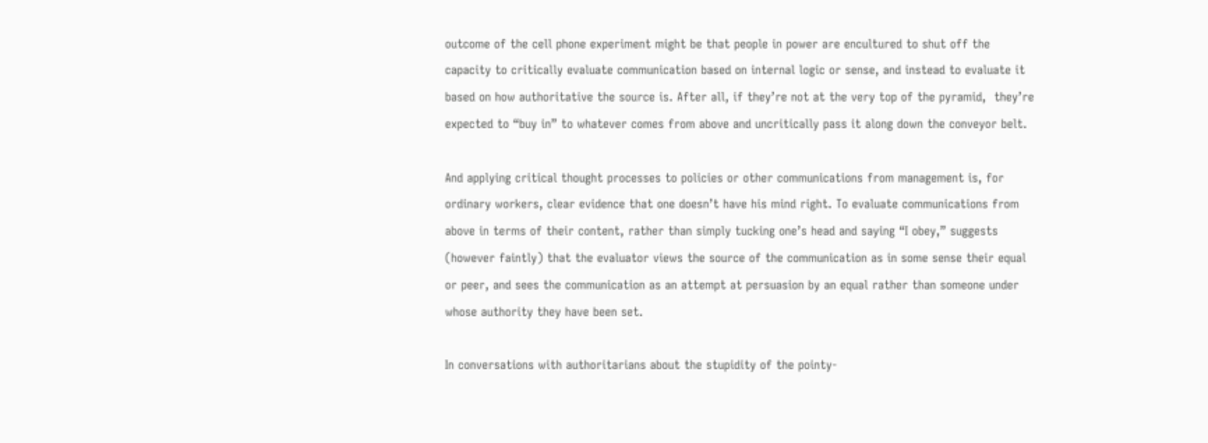outcome of the cell phone experiment might be that people in power are encultured to shut off the capacity to critically evaluate communication based on internal logic or sense, and instead to evaluate it based on how authoritative the source is. After all, if they’re not at the very top of the pyramid,  they’re expected to “buy in” to whatever comes from above and uncritically pass it along down the conveyor belt.

And applying critical thought processes to policies or other communications from management is, for ordinary workers, clear evidence that one doesn’t have his mind right. To evaluate communications from above in terms of their content, rather than simply tucking one’s head and saying “I obey,” suggests (however faintly) that the evaluator views the source of the communication as in some sense their equal or peer, and sees the communication as an attempt at persuasion by an equal rather than someone under whose authority they have been set.

In conversations with authoritarians about the stupidity of the pointy-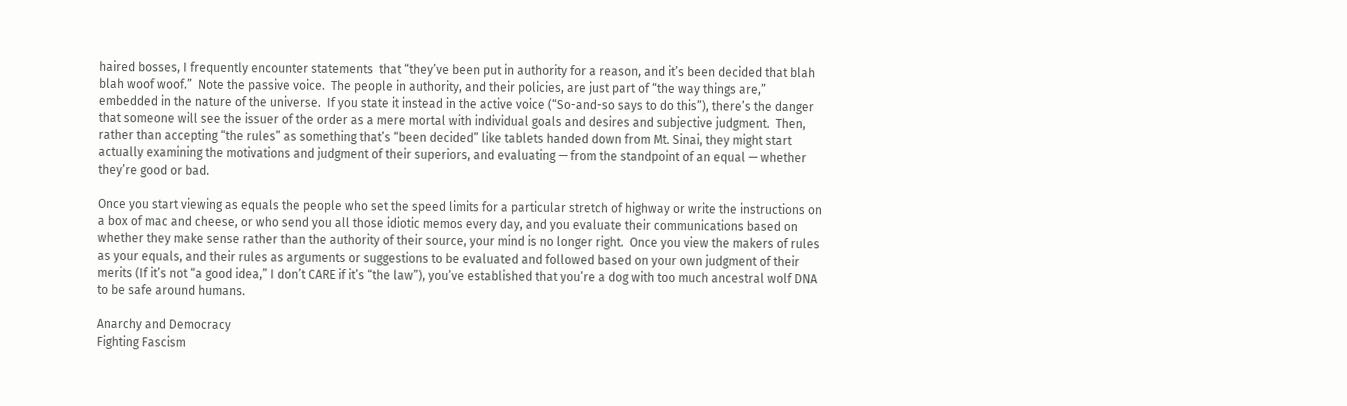haired bosses, I frequently encounter statements  that “they’ve been put in authority for a reason, and it’s been decided that blah blah woof woof.”  Note the passive voice.  The people in authority, and their policies, are just part of “the way things are,” embedded in the nature of the universe.  If you state it instead in the active voice (“So-and-so says to do this”), there’s the danger that someone will see the issuer of the order as a mere mortal with individual goals and desires and subjective judgment.  Then, rather than accepting “the rules” as something that’s “been decided” like tablets handed down from Mt. Sinai, they might start actually examining the motivations and judgment of their superiors, and evaluating — from the standpoint of an equal — whether they’re good or bad.

Once you start viewing as equals the people who set the speed limits for a particular stretch of highway or write the instructions on a box of mac and cheese, or who send you all those idiotic memos every day, and you evaluate their communications based on whether they make sense rather than the authority of their source, your mind is no longer right.  Once you view the makers of rules as your equals, and their rules as arguments or suggestions to be evaluated and followed based on your own judgment of their merits (If it’s not “a good idea,” I don’t CARE if it’s “the law”), you’ve established that you’re a dog with too much ancestral wolf DNA to be safe around humans.

Anarchy and Democracy
Fighting Fascism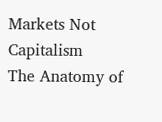Markets Not Capitalism
The Anatomy of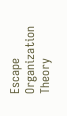Escape
Organization Theory